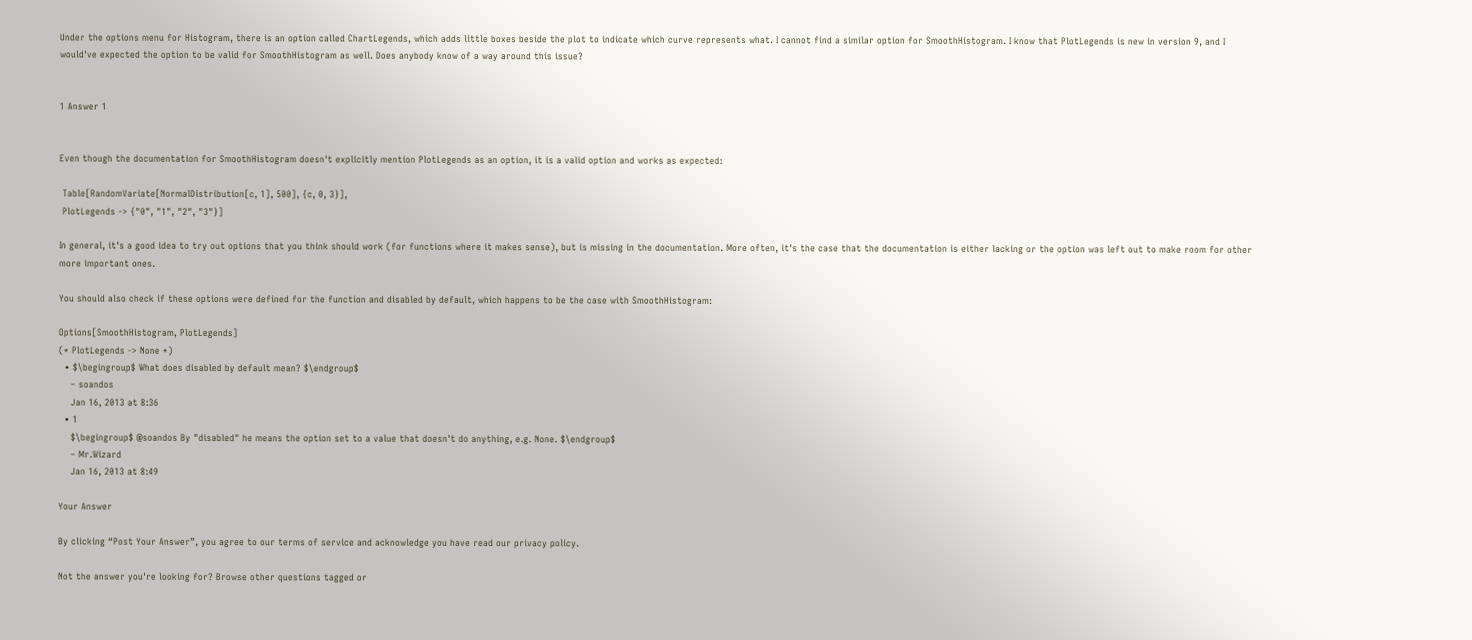Under the options menu for Histogram, there is an option called ChartLegends, which adds little boxes beside the plot to indicate which curve represents what. I cannot find a similar option for SmoothHistogram. I know that PlotLegends is new in version 9, and I would've expected the option to be valid for SmoothHistogram as well. Does anybody know of a way around this issue?


1 Answer 1


Even though the documentation for SmoothHistogram doesn't explicitly mention PlotLegends as an option, it is a valid option and works as expected:

 Table[RandomVariate[NormalDistribution[c, 1], 500], {c, 0, 3}],
 PlotLegends -> {"0", "1", "2", "3"}]

In general, it's a good idea to try out options that you think should work (for functions where it makes sense), but is missing in the documentation. More often, it's the case that the documentation is either lacking or the option was left out to make room for other more important ones.

You should also check if these options were defined for the function and disabled by default, which happens to be the case with SmoothHistogram:

Options[SmoothHistogram, PlotLegends]
(* PlotLegends -> None *)
  • $\begingroup$ What does disabled by default mean? $\endgroup$
    – soandos
    Jan 16, 2013 at 8:36
  • 1
    $\begingroup$ @soandos By "disabled" he means the option set to a value that doesn't do anything, e.g. None. $\endgroup$
    – Mr.Wizard
    Jan 16, 2013 at 8:49

Your Answer

By clicking “Post Your Answer”, you agree to our terms of service and acknowledge you have read our privacy policy.

Not the answer you're looking for? Browse other questions tagged or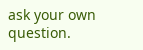ask your own question.